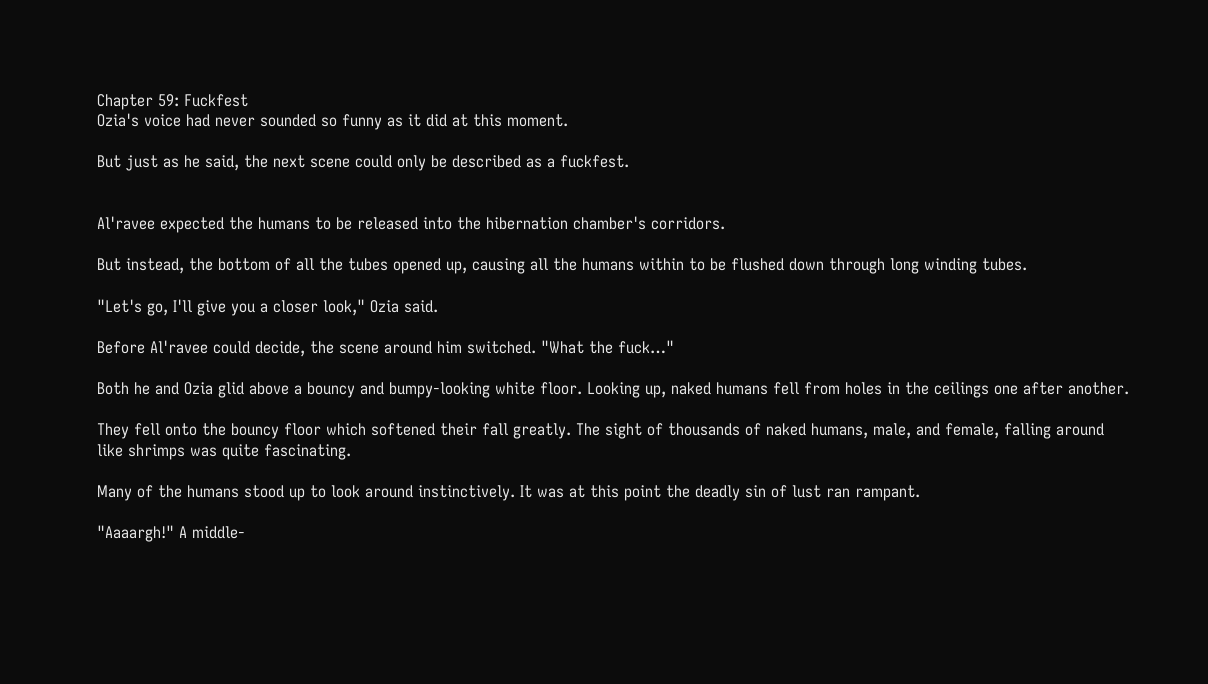Chapter 59: Fuckfest
Ozia's voice had never sounded so funny as it did at this moment.

But just as he said, the next scene could only be described as a fuckfest.


Al'ravee expected the humans to be released into the hibernation chamber's corridors.

But instead, the bottom of all the tubes opened up, causing all the humans within to be flushed down through long winding tubes.

"Let's go, I'll give you a closer look," Ozia said.

Before Al'ravee could decide, the scene around him switched. "What the fuck…"

Both he and Ozia glid above a bouncy and bumpy-looking white floor. Looking up, naked humans fell from holes in the ceilings one after another.

They fell onto the bouncy floor which softened their fall greatly. The sight of thousands of naked humans, male, and female, falling around like shrimps was quite fascinating.

Many of the humans stood up to look around instinctively. It was at this point the deadly sin of lust ran rampant.

"Aaaargh!" A middle-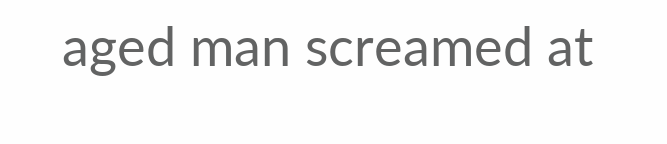aged man screamed at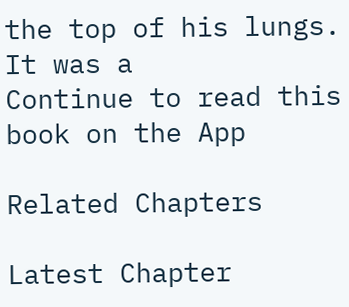the top of his lungs. It was a
Continue to read this book on the App

Related Chapters

Latest Chapter